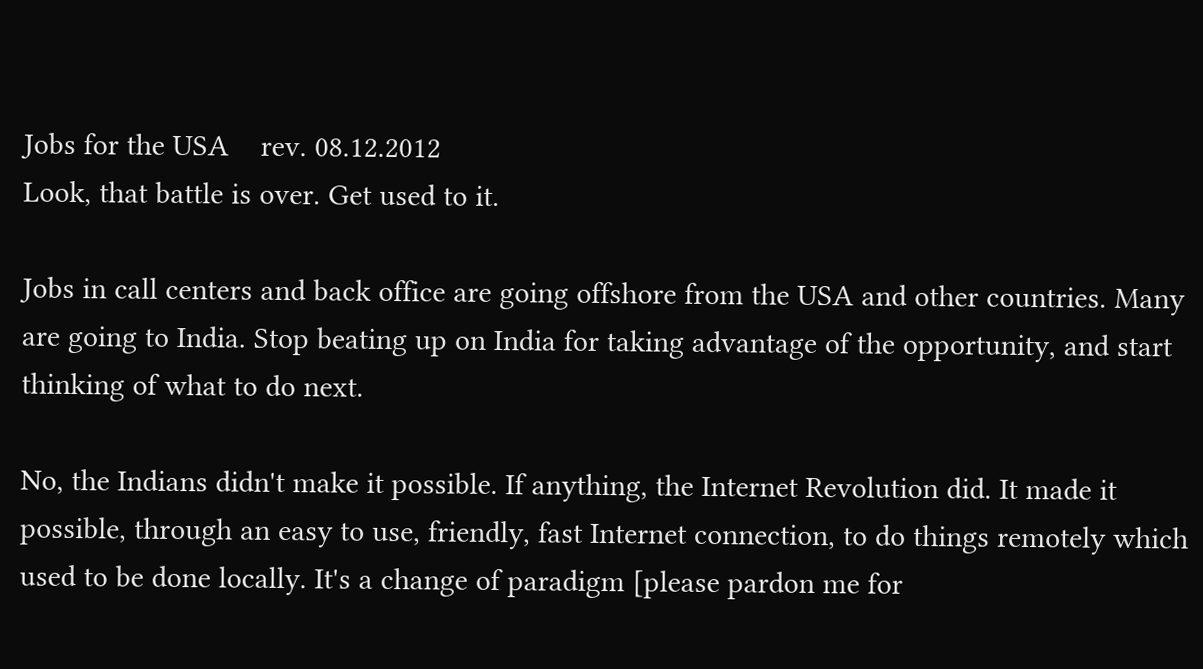Jobs for the USA    rev. 08.12.2012
Look, that battle is over. Get used to it.

Jobs in call centers and back office are going offshore from the USA and other countries. Many are going to India. Stop beating up on India for taking advantage of the opportunity, and start thinking of what to do next.

No, the Indians didn't make it possible. If anything, the Internet Revolution did. It made it possible, through an easy to use, friendly, fast Internet connection, to do things remotely which used to be done locally. It's a change of paradigm [please pardon me for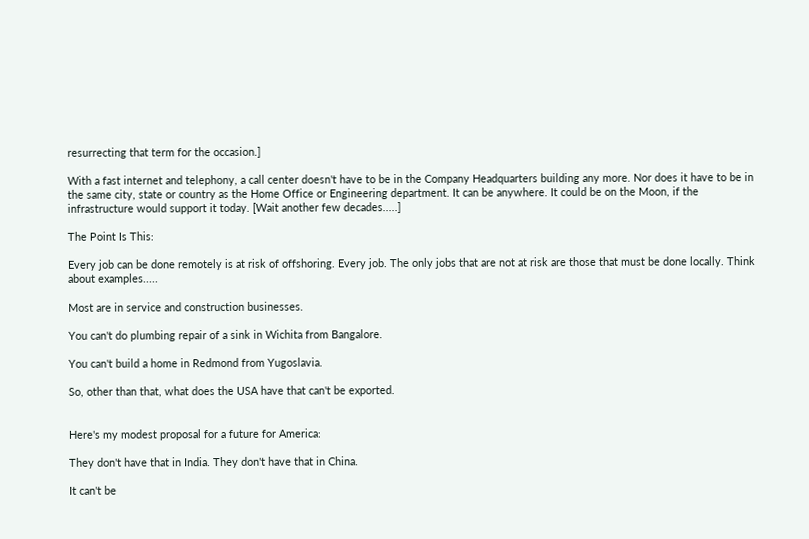resurrecting that term for the occasion.]

With a fast internet and telephony, a call center doesn't have to be in the Company Headquarters building any more. Nor does it have to be in the same city, state or country as the Home Office or Engineering department. It can be anywhere. It could be on the Moon, if the infrastructure would support it today. [Wait another few decades.....]

The Point Is This:

Every job can be done remotely is at risk of offshoring. Every job. The only jobs that are not at risk are those that must be done locally. Think about examples.....

Most are in service and construction businesses.

You can't do plumbing repair of a sink in Wichita from Bangalore.

You can't build a home in Redmond from Yugoslavia.

So, other than that, what does the USA have that can't be exported.


Here's my modest proposal for a future for America:

They don't have that in India. They don't have that in China.

It can't be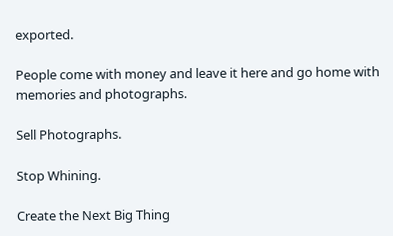exported.

People come with money and leave it here and go home with memories and photographs.

Sell Photographs.

Stop Whining.

Create the Next Big Thing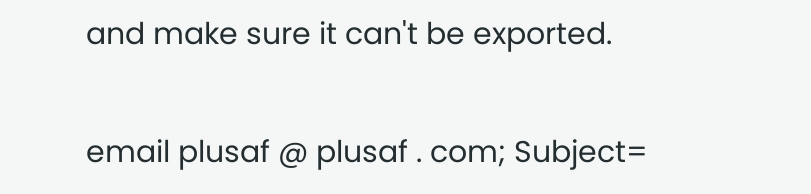and make sure it can't be exported.

email plusaf @ plusaf . com; Subject=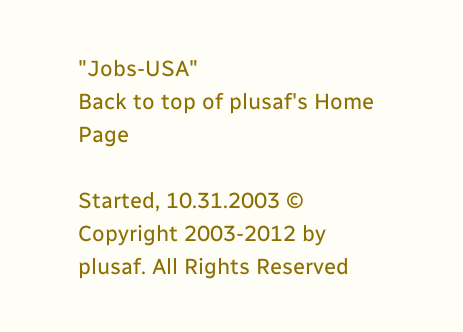"Jobs-USA"
Back to top of plusaf's Home Page

Started, 10.31.2003 © Copyright 2003-2012 by plusaf. All Rights Reserved